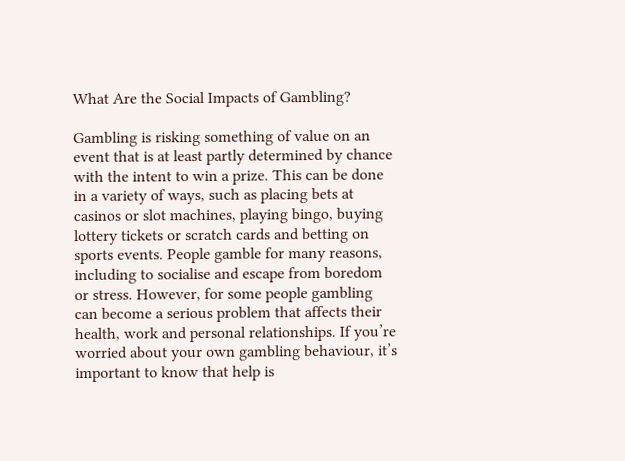What Are the Social Impacts of Gambling?

Gambling is risking something of value on an event that is at least partly determined by chance with the intent to win a prize. This can be done in a variety of ways, such as placing bets at casinos or slot machines, playing bingo, buying lottery tickets or scratch cards and betting on sports events. People gamble for many reasons, including to socialise and escape from boredom or stress. However, for some people gambling can become a serious problem that affects their health, work and personal relationships. If you’re worried about your own gambling behaviour, it’s important to know that help is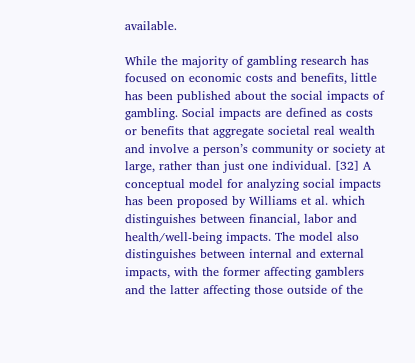available.

While the majority of gambling research has focused on economic costs and benefits, little has been published about the social impacts of gambling. Social impacts are defined as costs or benefits that aggregate societal real wealth and involve a person’s community or society at large, rather than just one individual. [32] A conceptual model for analyzing social impacts has been proposed by Williams et al. which distinguishes between financial, labor and health/well-being impacts. The model also distinguishes between internal and external impacts, with the former affecting gamblers and the latter affecting those outside of the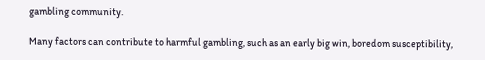gambling community.

Many factors can contribute to harmful gambling, such as an early big win, boredom susceptibility,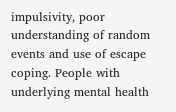impulsivity, poor understanding of random events and use of escape coping. People with underlying mental health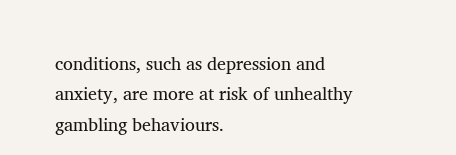conditions, such as depression and anxiety, are more at risk of unhealthy gambling behaviours.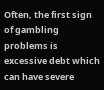Often, the first sign of gambling problems is excessive debt which can have severe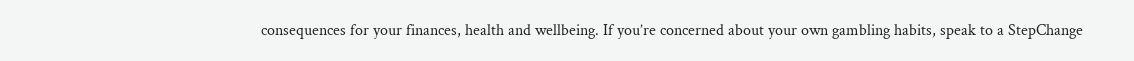consequences for your finances, health and wellbeing. If you’re concerned about your own gambling habits, speak to a StepChange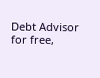Debt Advisor for free,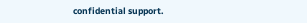confidential support.